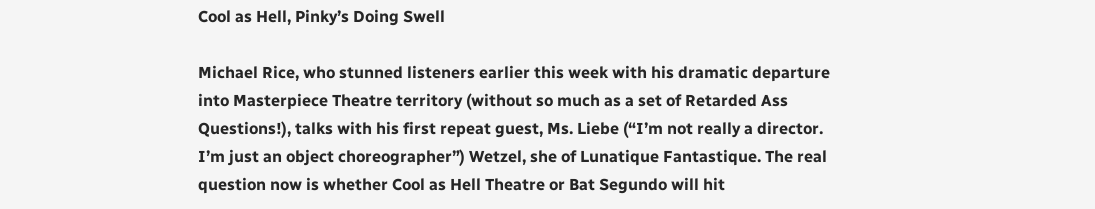Cool as Hell, Pinky’s Doing Swell

Michael Rice, who stunned listeners earlier this week with his dramatic departure into Masterpiece Theatre territory (without so much as a set of Retarded Ass Questions!), talks with his first repeat guest, Ms. Liebe (“I’m not really a director. I’m just an object choreographer”) Wetzel, she of Lunatique Fantastique. The real question now is whether Cool as Hell Theatre or Bat Segundo will hit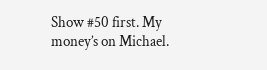Show #50 first. My money’s on Michael.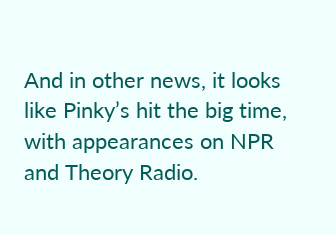And in other news, it looks like Pinky’s hit the big time, with appearances on NPR and Theory Radio.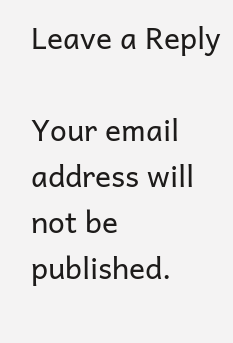Leave a Reply

Your email address will not be published.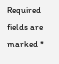Required fields are marked *